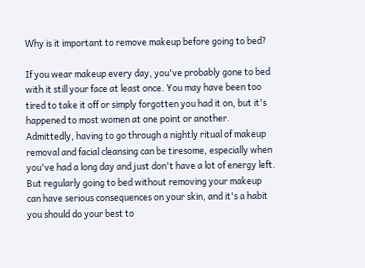Why is it important to remove makeup before going to bed?

If you wear makeup every day, you've probably gone to bed with it still your face at least once. You may have been too tired to take it off or simply forgotten you had it on, but it's happened to most women at one point or another. Admittedly, having to go through a nightly ritual of makeup removal and facial cleansing can be tiresome, especially when you've had a long day and just don't have a lot of energy left. But regularly going to bed without removing your makeup can have serious consequences on your skin, and it's a habit you should do your best to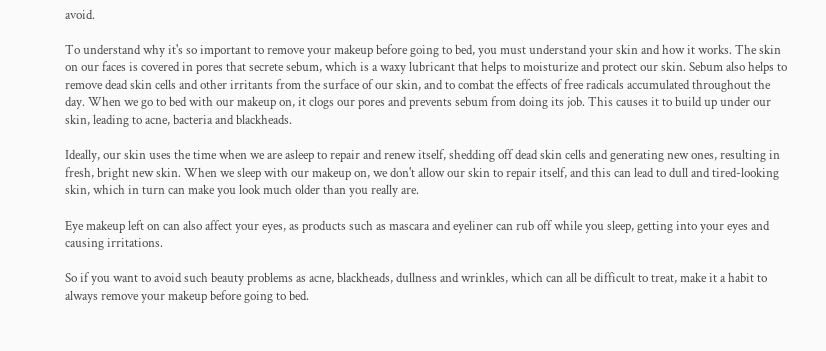avoid.

To understand why it's so important to remove your makeup before going to bed, you must understand your skin and how it works. The skin on our faces is covered in pores that secrete sebum, which is a waxy lubricant that helps to moisturize and protect our skin. Sebum also helps to remove dead skin cells and other irritants from the surface of our skin, and to combat the effects of free radicals accumulated throughout the day. When we go to bed with our makeup on, it clogs our pores and prevents sebum from doing its job. This causes it to build up under our skin, leading to acne, bacteria and blackheads.

Ideally, our skin uses the time when we are asleep to repair and renew itself, shedding off dead skin cells and generating new ones, resulting in fresh, bright new skin. When we sleep with our makeup on, we don't allow our skin to repair itself, and this can lead to dull and tired-looking skin, which in turn can make you look much older than you really are.

Eye makeup left on can also affect your eyes, as products such as mascara and eyeliner can rub off while you sleep, getting into your eyes and causing irritations.

So if you want to avoid such beauty problems as acne, blackheads, dullness and wrinkles, which can all be difficult to treat, make it a habit to always remove your makeup before going to bed.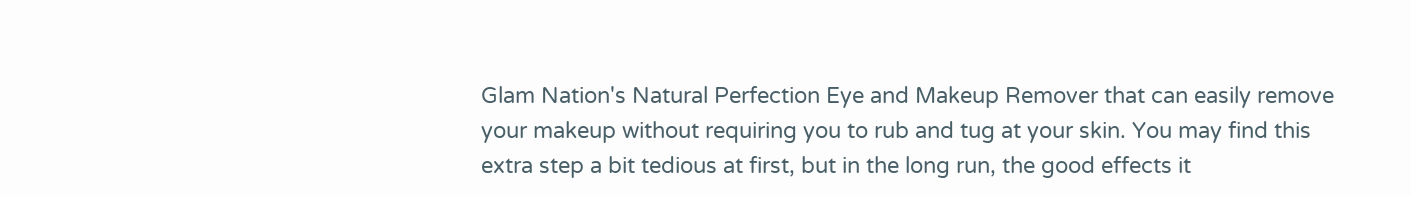Glam Nation's Natural Perfection Eye and Makeup Remover that can easily remove your makeup without requiring you to rub and tug at your skin. You may find this extra step a bit tedious at first, but in the long run, the good effects it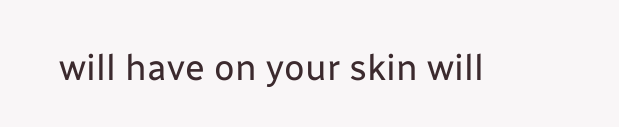will have on your skin will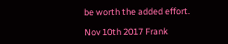be worth the added effort.

Nov 10th 2017 Frank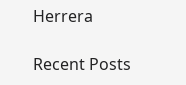Herrera

Recent Posts